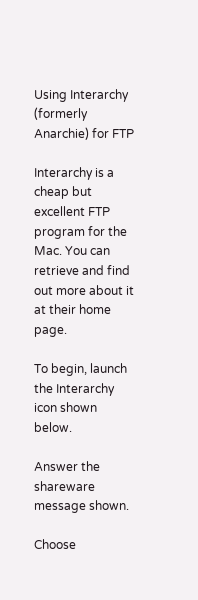Using Interarchy (formerly Anarchie) for FTP

Interarchy is a cheap but excellent FTP program for the Mac. You can retrieve and find out more about it at their home page.

To begin, launch the Interarchy icon shown below.

Answer the shareware message shown.

Choose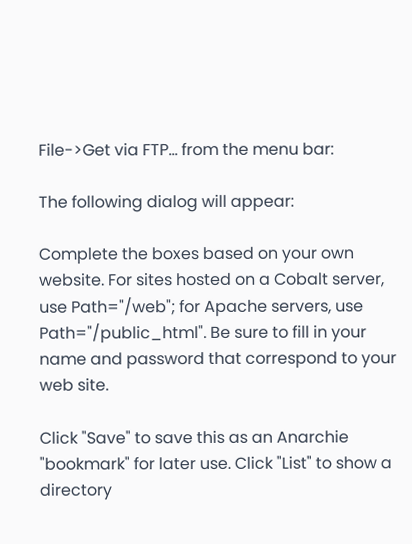File->Get via FTP... from the menu bar:

The following dialog will appear:

Complete the boxes based on your own website. For sites hosted on a Cobalt server, use Path="/web"; for Apache servers, use Path="/public_html". Be sure to fill in your name and password that correspond to your web site.

Click "Save" to save this as an Anarchie "bookmark" for later use. Click "List" to show a directory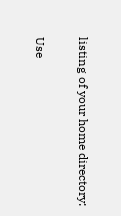listing of your home directory:

Use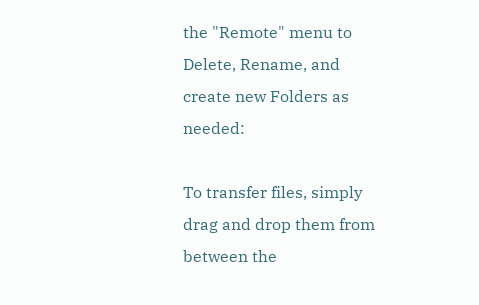the "Remote" menu to Delete, Rename, and create new Folders as needed:

To transfer files, simply drag and drop them from between the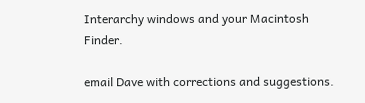Interarchy windows and your Macintosh Finder.

email Dave with corrections and suggestions.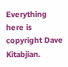Everything here is copyright Dave Kitabjian.